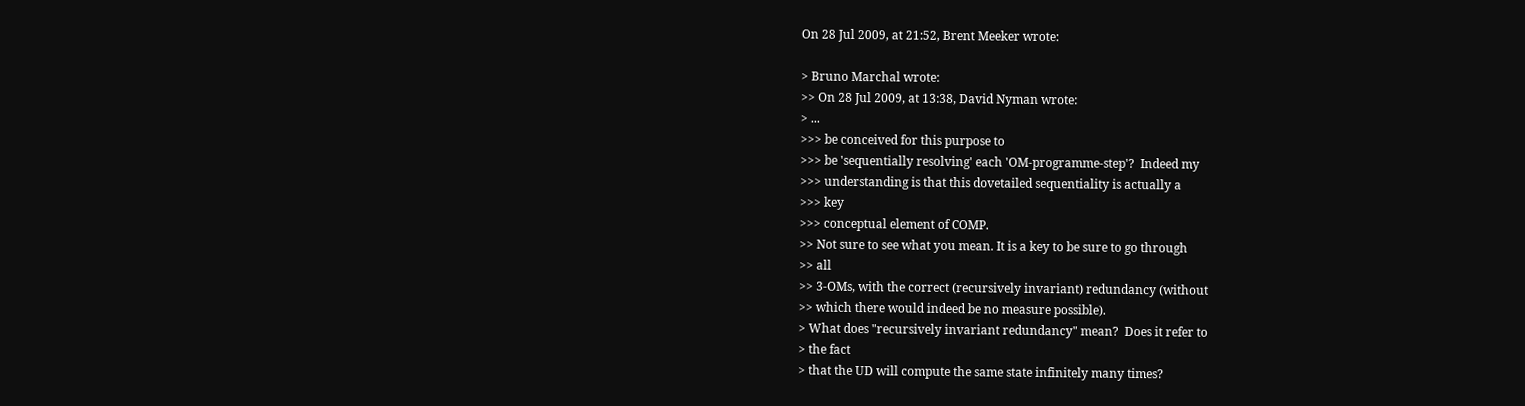On 28 Jul 2009, at 21:52, Brent Meeker wrote:

> Bruno Marchal wrote:
>> On 28 Jul 2009, at 13:38, David Nyman wrote:
> ...
>>> be conceived for this purpose to
>>> be 'sequentially resolving' each 'OM-programme-step'?  Indeed my
>>> understanding is that this dovetailed sequentiality is actually a
>>> key
>>> conceptual element of COMP.
>> Not sure to see what you mean. It is a key to be sure to go through
>> all
>> 3-OMs, with the correct (recursively invariant) redundancy (without
>> which there would indeed be no measure possible).
> What does "recursively invariant redundancy" mean?  Does it refer to
> the fact
> that the UD will compute the same state infinitely many times?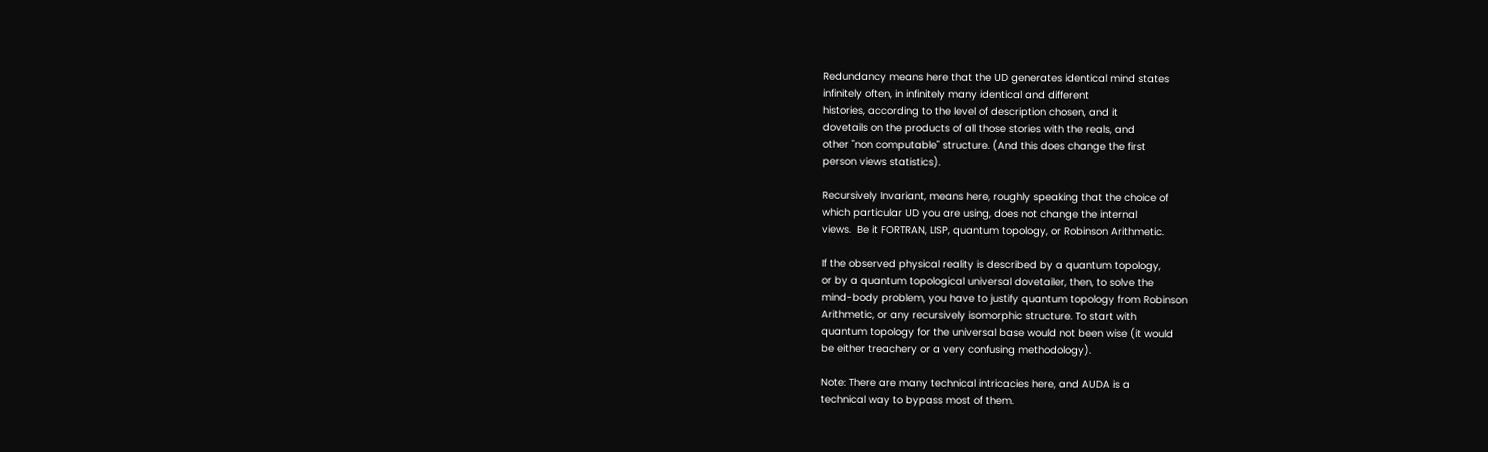Redundancy means here that the UD generates identical mind states
infinitely often, in infinitely many identical and different
histories, according to the level of description chosen, and it
dovetails on the products of all those stories with the reals, and
other "non computable" structure. (And this does change the first
person views statistics).

Recursively Invariant, means here, roughly speaking that the choice of
which particular UD you are using, does not change the internal
views.  Be it FORTRAN, LISP, quantum topology, or Robinson Arithmetic.

If the observed physical reality is described by a quantum topology,
or by a quantum topological universal dovetailer, then, to solve the
mind-body problem, you have to justify quantum topology from Robinson
Arithmetic, or any recursively isomorphic structure. To start with
quantum topology for the universal base would not been wise (it would
be either treachery or a very confusing methodology).

Note: There are many technical intricacies here, and AUDA is a
technical way to bypass most of them.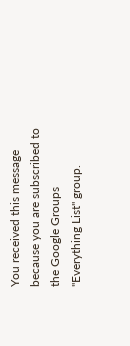You received this message because you are subscribed to the Google Groups
"Everything List" group.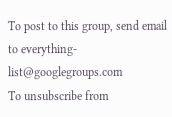To post to this group, send email to everything-list@googlegroups.com
To unsubscribe from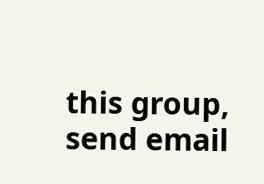this group, send email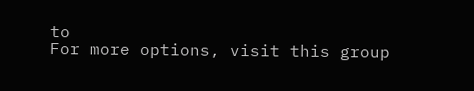to
For more options, visit this group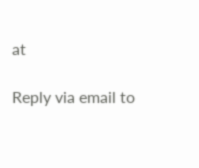at

Reply via email to